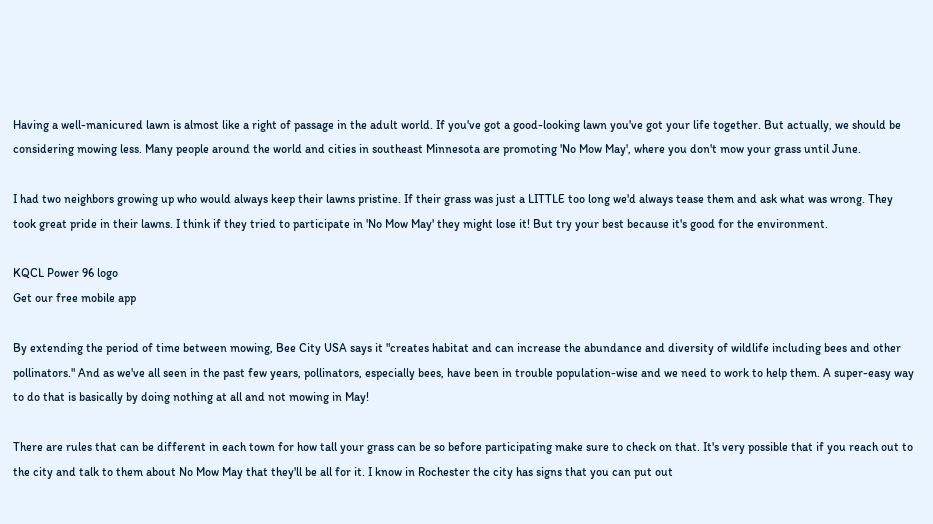Having a well-manicured lawn is almost like a right of passage in the adult world. If you've got a good-looking lawn you've got your life together. But actually, we should be considering mowing less. Many people around the world and cities in southeast Minnesota are promoting 'No Mow May', where you don't mow your grass until June.

I had two neighbors growing up who would always keep their lawns pristine. If their grass was just a LITTLE too long we'd always tease them and ask what was wrong. They took great pride in their lawns. I think if they tried to participate in 'No Mow May' they might lose it! But try your best because it's good for the environment.

KQCL Power 96 logo
Get our free mobile app

By extending the period of time between mowing, Bee City USA says it "creates habitat and can increase the abundance and diversity of wildlife including bees and other pollinators." And as we've all seen in the past few years, pollinators, especially bees, have been in trouble population-wise and we need to work to help them. A super-easy way to do that is basically by doing nothing at all and not mowing in May!

There are rules that can be different in each town for how tall your grass can be so before participating make sure to check on that. It's very possible that if you reach out to the city and talk to them about No Mow May that they'll be all for it. I know in Rochester the city has signs that you can put out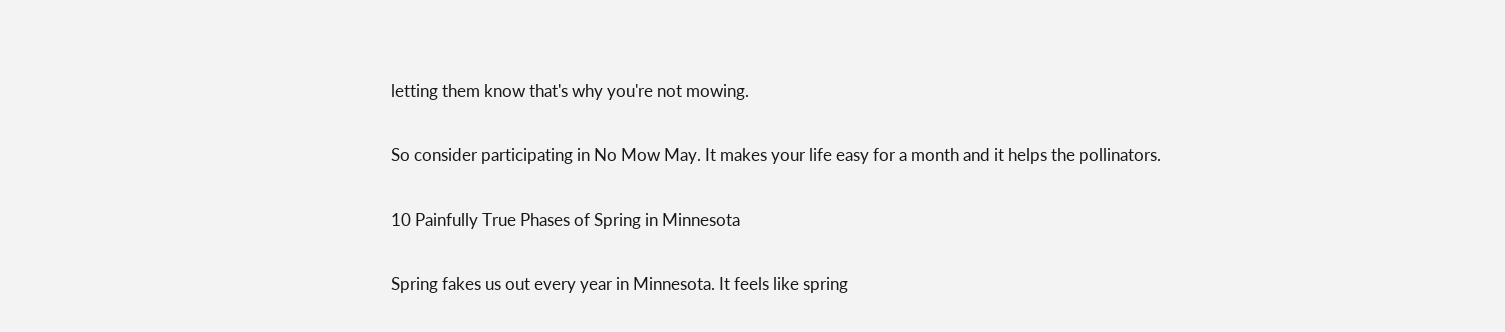letting them know that's why you're not mowing.

So consider participating in No Mow May. It makes your life easy for a month and it helps the pollinators.

10 Painfully True Phases of Spring in Minnesota

Spring fakes us out every year in Minnesota. It feels like spring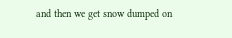and then we get snow dumped on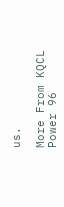us.

More From KQCL Power 96